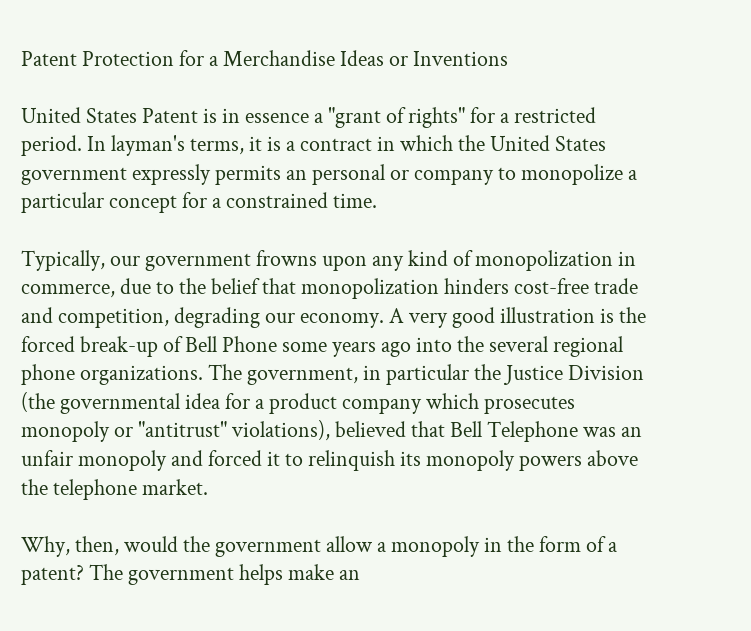Patent Protection for a Merchandise Ideas or Inventions

United States Patent is in essence a "grant of rights" for a restricted period. In layman's terms, it is a contract in which the United States government expressly permits an personal or company to monopolize a particular concept for a constrained time.

Typically, our government frowns upon any kind of monopolization in commerce, due to the belief that monopolization hinders cost-free trade and competition, degrading our economy. A very good illustration is the forced break-up of Bell Phone some years ago into the several regional phone organizations. The government, in particular the Justice Division (the governmental idea for a product company which prosecutes monopoly or "antitrust" violations), believed that Bell Telephone was an unfair monopoly and forced it to relinquish its monopoly powers above the telephone market.

Why, then, would the government allow a monopoly in the form of a patent? The government helps make an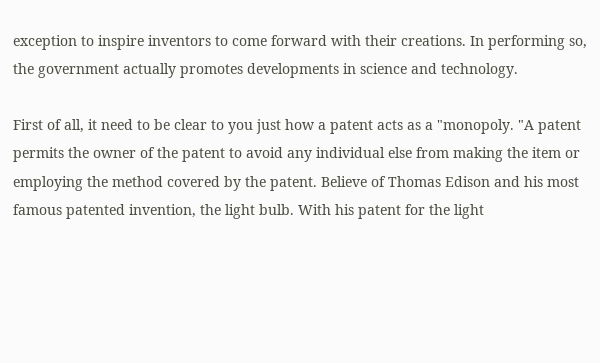exception to inspire inventors to come forward with their creations. In performing so, the government actually promotes developments in science and technology.

First of all, it need to be clear to you just how a patent acts as a "monopoly. "A patent permits the owner of the patent to avoid any individual else from making the item or employing the method covered by the patent. Believe of Thomas Edison and his most famous patented invention, the light bulb. With his patent for the light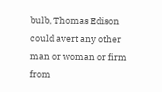bulb, Thomas Edison could avert any other man or woman or firm from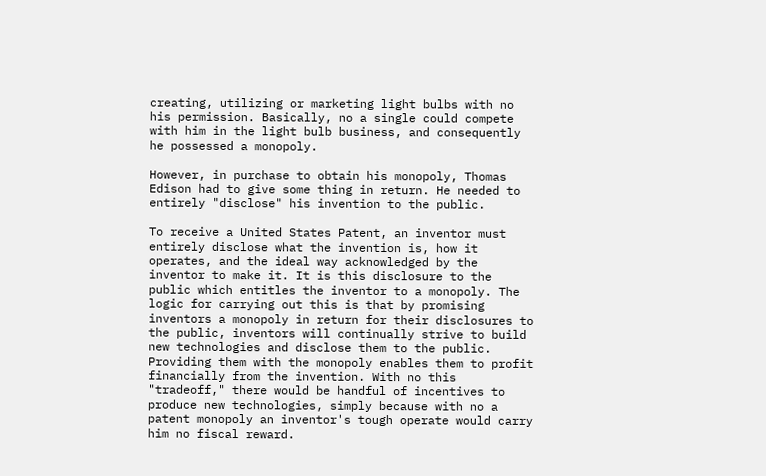creating, utilizing or marketing light bulbs with no his permission. Basically, no a single could compete with him in the light bulb business, and consequently he possessed a monopoly.

However, in purchase to obtain his monopoly, Thomas Edison had to give some thing in return. He needed to entirely "disclose" his invention to the public.

To receive a United States Patent, an inventor must entirely disclose what the invention is, how it operates, and the ideal way acknowledged by the inventor to make it. It is this disclosure to the public which entitles the inventor to a monopoly. The logic for carrying out this is that by promising inventors a monopoly in return for their disclosures to the public, inventors will continually strive to build new technologies and disclose them to the public. Providing them with the monopoly enables them to profit financially from the invention. With no this "tradeoff," there would be handful of incentives to produce new technologies, simply because with no a patent monopoly an inventor's tough operate would carry him no fiscal reward.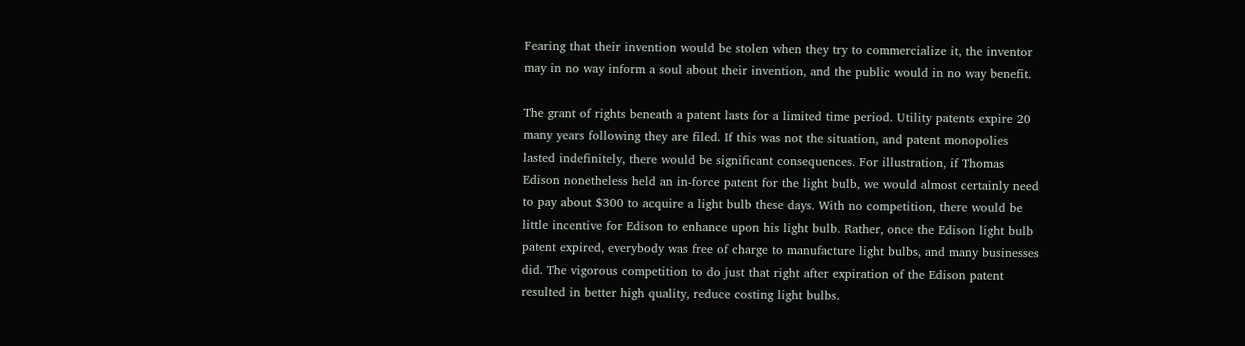Fearing that their invention would be stolen when they try to commercialize it, the inventor may in no way inform a soul about their invention, and the public would in no way benefit.

The grant of rights beneath a patent lasts for a limited time period. Utility patents expire 20 many years following they are filed. If this was not the situation, and patent monopolies lasted indefinitely, there would be significant consequences. For illustration, if Thomas Edison nonetheless held an in-force patent for the light bulb, we would almost certainly need to pay about $300 to acquire a light bulb these days. With no competition, there would be little incentive for Edison to enhance upon his light bulb. Rather, once the Edison light bulb patent expired, everybody was free of charge to manufacture light bulbs, and many businesses did. The vigorous competition to do just that right after expiration of the Edison patent resulted in better high quality, reduce costing light bulbs.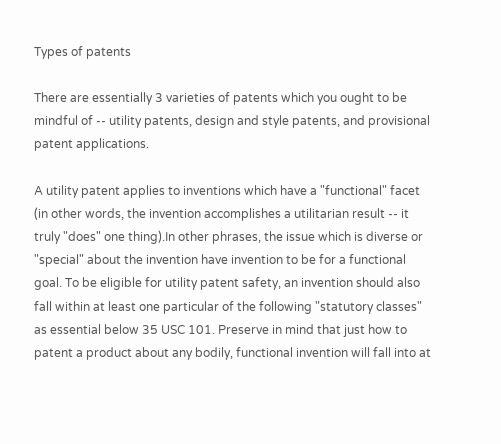Types of patents

There are essentially 3 varieties of patents which you ought to be mindful of -- utility patents, design and style patents, and provisional patent applications.

A utility patent applies to inventions which have a "functional" facet (in other words, the invention accomplishes a utilitarian result -- it truly "does" one thing).In other phrases, the issue which is diverse or "special" about the invention have invention to be for a functional goal. To be eligible for utility patent safety, an invention should also fall within at least one particular of the following "statutory classes" as essential below 35 USC 101. Preserve in mind that just how to patent a product about any bodily, functional invention will fall into at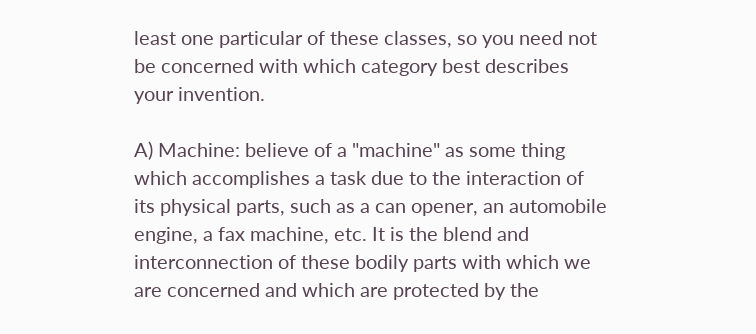least one particular of these classes, so you need not be concerned with which category best describes your invention.

A) Machine: believe of a "machine" as some thing which accomplishes a task due to the interaction of its physical parts, such as a can opener, an automobile engine, a fax machine, etc. It is the blend and interconnection of these bodily parts with which we are concerned and which are protected by the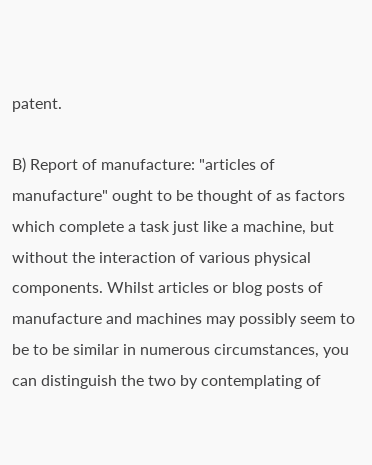patent.

B) Report of manufacture: "articles of manufacture" ought to be thought of as factors which complete a task just like a machine, but without the interaction of various physical components. Whilst articles or blog posts of manufacture and machines may possibly seem to be to be similar in numerous circumstances, you can distinguish the two by contemplating of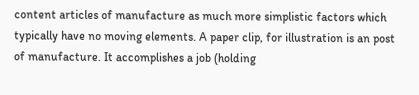content articles of manufacture as much more simplistic factors which typically have no moving elements. A paper clip, for illustration is an post of manufacture. It accomplishes a job (holding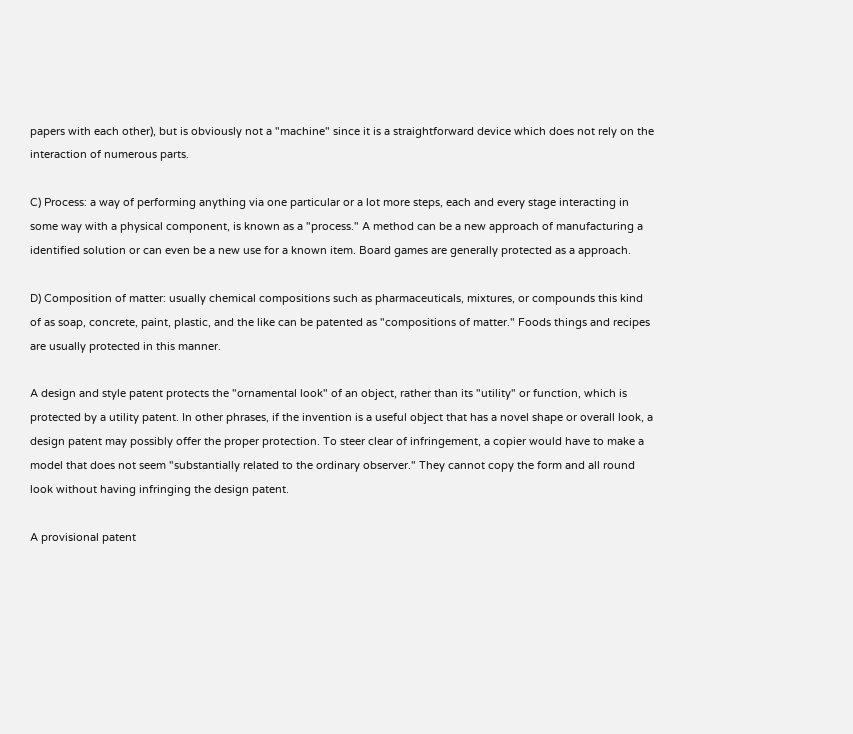papers with each other), but is obviously not a "machine" since it is a straightforward device which does not rely on the interaction of numerous parts.

C) Process: a way of performing anything via one particular or a lot more steps, each and every stage interacting in some way with a physical component, is known as a "process." A method can be a new approach of manufacturing a identified solution or can even be a new use for a known item. Board games are generally protected as a approach.

D) Composition of matter: usually chemical compositions such as pharmaceuticals, mixtures, or compounds this kind of as soap, concrete, paint, plastic, and the like can be patented as "compositions of matter." Foods things and recipes are usually protected in this manner.

A design and style patent protects the "ornamental look" of an object, rather than its "utility" or function, which is protected by a utility patent. In other phrases, if the invention is a useful object that has a novel shape or overall look, a design patent may possibly offer the proper protection. To steer clear of infringement, a copier would have to make a model that does not seem "substantially related to the ordinary observer." They cannot copy the form and all round look without having infringing the design patent.

A provisional patent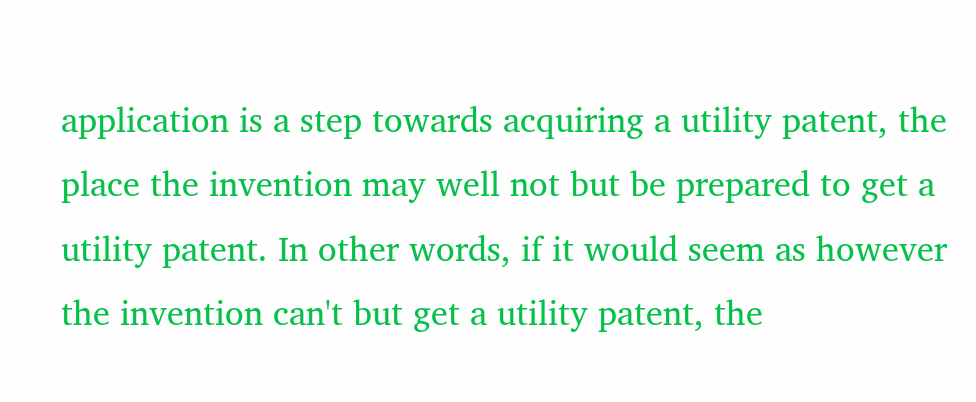application is a step towards acquiring a utility patent, the place the invention may well not but be prepared to get a utility patent. In other words, if it would seem as however the invention can't but get a utility patent, the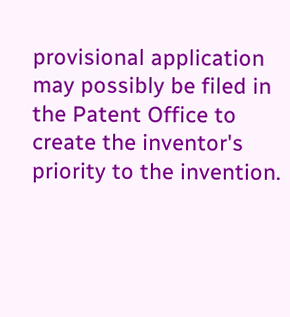provisional application may possibly be filed in the Patent Office to create the inventor's priority to the invention.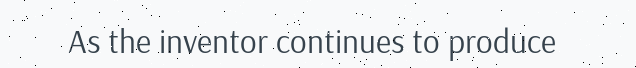As the inventor continues to produce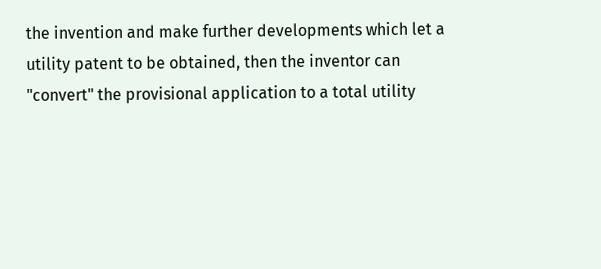the invention and make further developments which let a utility patent to be obtained, then the inventor can "convert" the provisional application to a total utility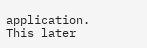application. This later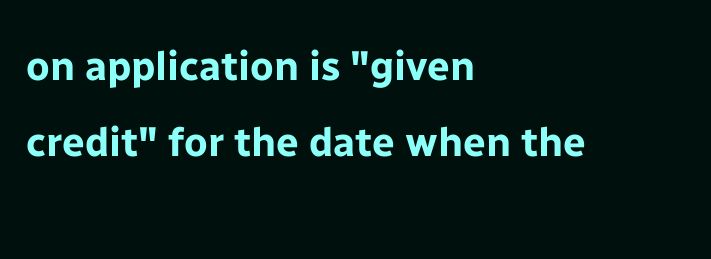on application is "given credit" for the date when the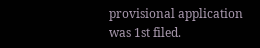provisional application was 1st filed.